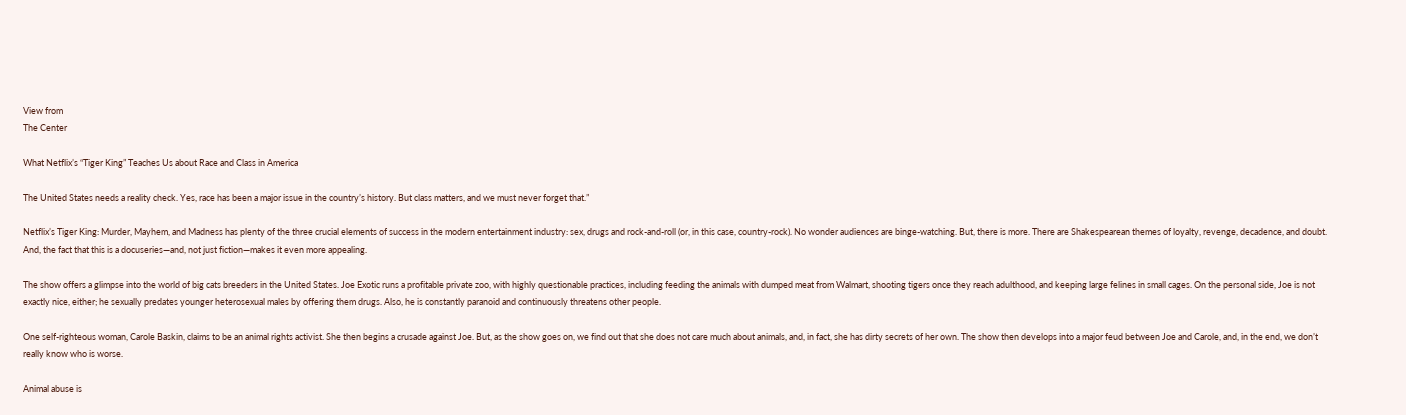View from
The Center

What Netflix’s “Tiger King” Teaches Us about Race and Class in America

The United States needs a reality check. Yes, race has been a major issue in the country’s history. But class matters, and we must never forget that.”

Netflix’s Tiger King: Murder, Mayhem, and Madness has plenty of the three crucial elements of success in the modern entertainment industry: sex, drugs and rock-and-roll (or, in this case, country-rock). No wonder audiences are binge-watching. But, there is more. There are Shakespearean themes of loyalty, revenge, decadence, and doubt. And, the fact that this is a docuseries—and, not just fiction—makes it even more appealing.

The show offers a glimpse into the world of big cats breeders in the United States. Joe Exotic runs a profitable private zoo, with highly questionable practices, including feeding the animals with dumped meat from Walmart, shooting tigers once they reach adulthood, and keeping large felines in small cages. On the personal side, Joe is not exactly nice, either; he sexually predates younger heterosexual males by offering them drugs. Also, he is constantly paranoid and continuously threatens other people.

One self-righteous woman, Carole Baskin, claims to be an animal rights activist. She then begins a crusade against Joe. But, as the show goes on, we find out that she does not care much about animals, and, in fact, she has dirty secrets of her own. The show then develops into a major feud between Joe and Carole, and, in the end, we don’t really know who is worse.

Animal abuse is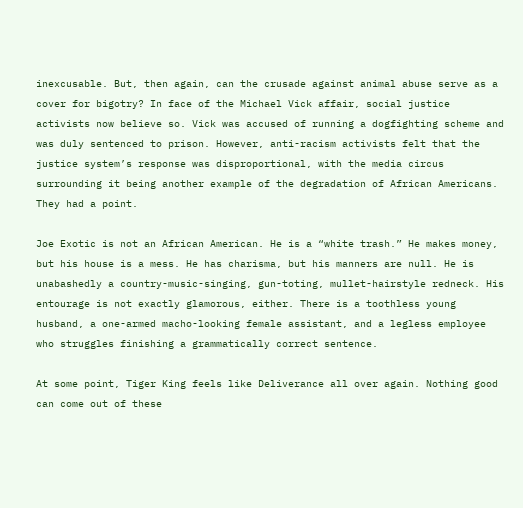inexcusable. But, then again, can the crusade against animal abuse serve as a cover for bigotry? In face of the Michael Vick affair, social justice activists now believe so. Vick was accused of running a dogfighting scheme and was duly sentenced to prison. However, anti-racism activists felt that the justice system’s response was disproportional, with the media circus surrounding it being another example of the degradation of African Americans. They had a point.

Joe Exotic is not an African American. He is a “white trash.” He makes money, but his house is a mess. He has charisma, but his manners are null. He is unabashedly a country-music-singing, gun-toting, mullet-hairstyle redneck. His entourage is not exactly glamorous, either. There is a toothless young husband, a one-armed macho-looking female assistant, and a legless employee who struggles finishing a grammatically correct sentence.

At some point, Tiger King feels like Deliverance all over again. Nothing good can come out of these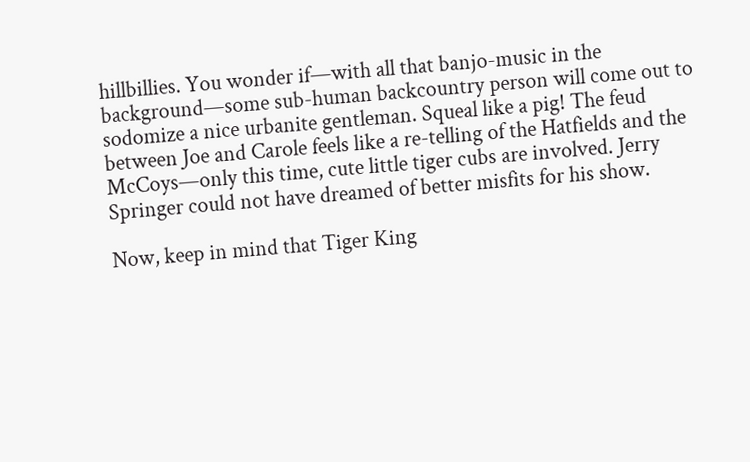hillbillies. You wonder if—with all that banjo-music in the background—some sub-human backcountry person will come out to sodomize a nice urbanite gentleman. Squeal like a pig! The feud between Joe and Carole feels like a re-telling of the Hatfields and the McCoys—only this time, cute little tiger cubs are involved. Jerry Springer could not have dreamed of better misfits for his show.

Now, keep in mind that Tiger King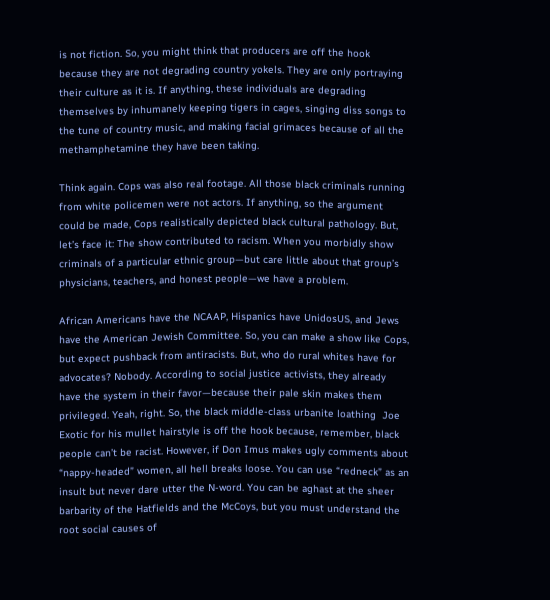is not fiction. So, you might think that producers are off the hook because they are not degrading country yokels. They are only portraying their culture as it is. If anything, these individuals are degrading themselves by inhumanely keeping tigers in cages, singing diss songs to the tune of country music, and making facial grimaces because of all the methamphetamine they have been taking.

Think again. Cops was also real footage. All those black criminals running from white policemen were not actors. If anything, so the argument could be made, Cops realistically depicted black cultural pathology. But, let’s face it: The show contributed to racism. When you morbidly show criminals of a particular ethnic group—but care little about that group’s physicians, teachers, and honest people—we have a problem.

African Americans have the NCAAP, Hispanics have UnidosUS, and Jews have the American Jewish Committee. So, you can make a show like Cops, but expect pushback from antiracists. But, who do rural whites have for advocates? Nobody. According to social justice activists, they already have the system in their favor—because their pale skin makes them privileged. Yeah, right. So, the black middle-class urbanite loathing  Joe Exotic for his mullet hairstyle is off the hook because, remember, black people can’t be racist. However, if Don Imus makes ugly comments about “nappy-headed” women, all hell breaks loose. You can use “redneck” as an insult but never dare utter the N-word. You can be aghast at the sheer barbarity of the Hatfields and the McCoys, but you must understand the root social causes of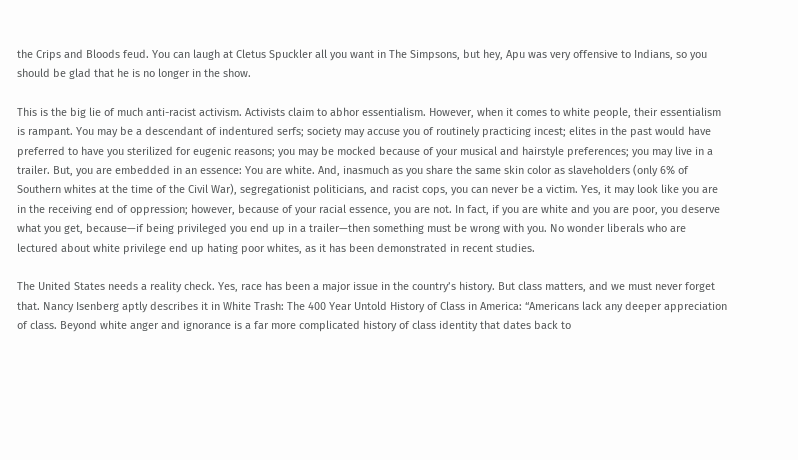the Crips and Bloods feud. You can laugh at Cletus Spuckler all you want in The Simpsons, but hey, Apu was very offensive to Indians, so you should be glad that he is no longer in the show.

This is the big lie of much anti-racist activism. Activists claim to abhor essentialism. However, when it comes to white people, their essentialism is rampant. You may be a descendant of indentured serfs; society may accuse you of routinely practicing incest; elites in the past would have preferred to have you sterilized for eugenic reasons; you may be mocked because of your musical and hairstyle preferences; you may live in a trailer. But, you are embedded in an essence: You are white. And, inasmuch as you share the same skin color as slaveholders (only 6% of Southern whites at the time of the Civil War), segregationist politicians, and racist cops, you can never be a victim. Yes, it may look like you are in the receiving end of oppression; however, because of your racial essence, you are not. In fact, if you are white and you are poor, you deserve what you get, because—if being privileged you end up in a trailer—then something must be wrong with you. No wonder liberals who are lectured about white privilege end up hating poor whites, as it has been demonstrated in recent studies.

The United States needs a reality check. Yes, race has been a major issue in the country’s history. But class matters, and we must never forget that. Nancy Isenberg aptly describes it in White Trash: The 400 Year Untold History of Class in America: “Americans lack any deeper appreciation of class. Beyond white anger and ignorance is a far more complicated history of class identity that dates back to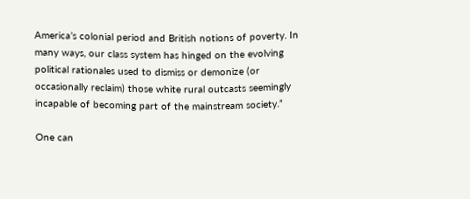America’s colonial period and British notions of poverty. In many ways, our class system has hinged on the evolving political rationales used to dismiss or demonize (or occasionally reclaim) those white rural outcasts seemingly incapable of becoming part of the mainstream society.”

One can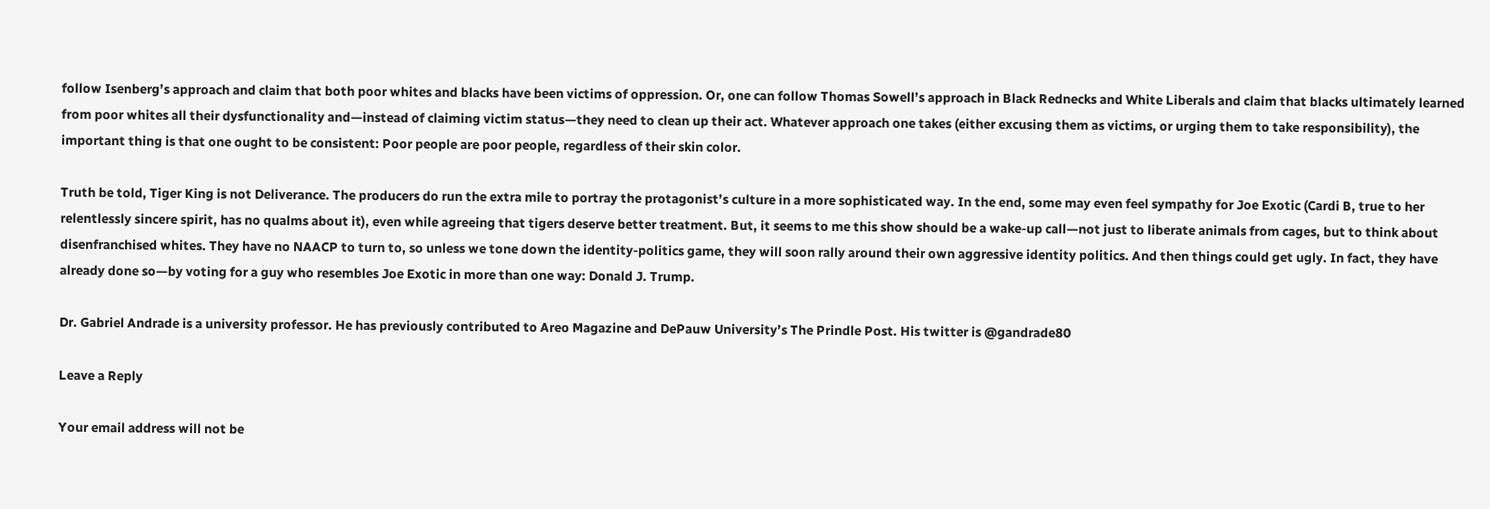follow Isenberg’s approach and claim that both poor whites and blacks have been victims of oppression. Or, one can follow Thomas Sowell’s approach in Black Rednecks and White Liberals and claim that blacks ultimately learned from poor whites all their dysfunctionality and—instead of claiming victim status—they need to clean up their act. Whatever approach one takes (either excusing them as victims, or urging them to take responsibility), the important thing is that one ought to be consistent: Poor people are poor people, regardless of their skin color.

Truth be told, Tiger King is not Deliverance. The producers do run the extra mile to portray the protagonist’s culture in a more sophisticated way. In the end, some may even feel sympathy for Joe Exotic (Cardi B, true to her relentlessly sincere spirit, has no qualms about it), even while agreeing that tigers deserve better treatment. But, it seems to me this show should be a wake-up call—not just to liberate animals from cages, but to think about disenfranchised whites. They have no NAACP to turn to, so unless we tone down the identity-politics game, they will soon rally around their own aggressive identity politics. And then things could get ugly. In fact, they have already done so—by voting for a guy who resembles Joe Exotic in more than one way: Donald J. Trump.

Dr. Gabriel Andrade is a university professor. He has previously contributed to Areo Magazine and DePauw University’s The Prindle Post. His twitter is @gandrade80

Leave a Reply

Your email address will not be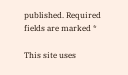published. Required fields are marked *

This site uses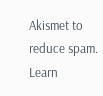Akismet to reduce spam. Learn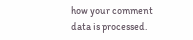how your comment data is processed.